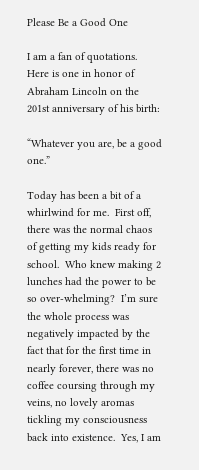Please Be a Good One

I am a fan of quotations.  Here is one in honor of Abraham Lincoln on the 201st anniversary of his birth:

“Whatever you are, be a good one.”

Today has been a bit of a whirlwind for me.  First off, there was the normal chaos of getting my kids ready for school.  Who knew making 2 lunches had the power to be so over-whelming?  I’m sure the whole process was negatively impacted by the fact that for the first time in nearly forever, there was no coffee coursing through my veins, no lovely aromas tickling my consciousness back into existence.  Yes, I am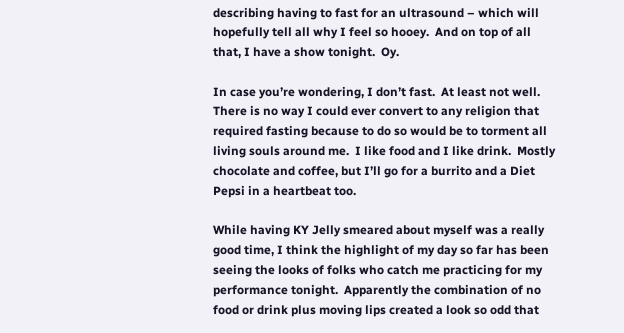describing having to fast for an ultrasound – which will hopefully tell all why I feel so hooey.  And on top of all that, I have a show tonight.  Oy.

In case you’re wondering, I don’t fast.  At least not well.  There is no way I could ever convert to any religion that required fasting because to do so would be to torment all living souls around me.  I like food and I like drink.  Mostly chocolate and coffee, but I’ll go for a burrito and a Diet Pepsi in a heartbeat too.

While having KY Jelly smeared about myself was a really good time, I think the highlight of my day so far has been seeing the looks of folks who catch me practicing for my performance tonight.  Apparently the combination of no food or drink plus moving lips created a look so odd that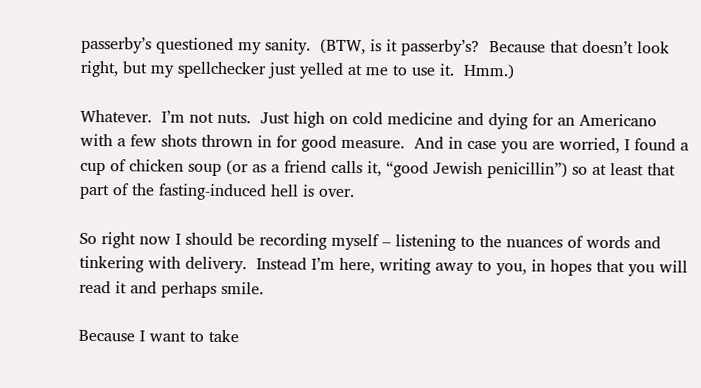passerby’s questioned my sanity.  (BTW, is it passerby’s?  Because that doesn’t look right, but my spellchecker just yelled at me to use it.  Hmm.)

Whatever.  I’m not nuts.  Just high on cold medicine and dying for an Americano with a few shots thrown in for good measure.  And in case you are worried, I found a cup of chicken soup (or as a friend calls it, “good Jewish penicillin”) so at least that part of the fasting-induced hell is over.

So right now I should be recording myself – listening to the nuances of words and tinkering with delivery.  Instead I’m here, writing away to you, in hopes that you will read it and perhaps smile.

Because I want to take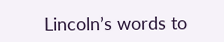Lincoln’s words to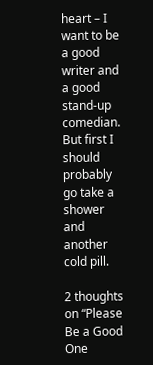heart – I want to be a good writer and a good stand-up comedian.  But first I should probably go take a shower and another cold pill.

2 thoughts on “Please Be a Good One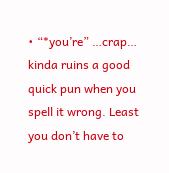• “*you’re” …crap… kinda ruins a good quick pun when you spell it wrong. Least you don’t have to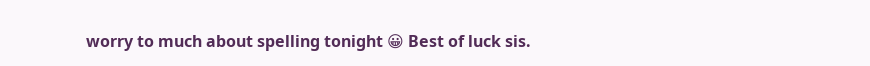worry to much about spelling tonight 😀 Best of luck sis.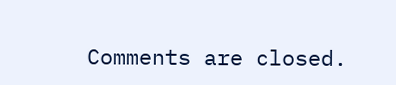Comments are closed.